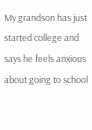My grandson has just started college and says he feels anxious about going to school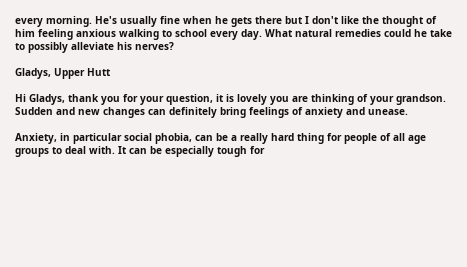every morning. He's usually fine when he gets there but I don't like the thought of him feeling anxious walking to school every day. What natural remedies could he take to possibly alleviate his nerves?

Gladys, Upper Hutt

Hi Gladys, thank you for your question, it is lovely you are thinking of your grandson. Sudden and new changes can definitely bring feelings of anxiety and unease.

Anxiety, in particular social phobia, can be a really hard thing for people of all age groups to deal with. It can be especially tough for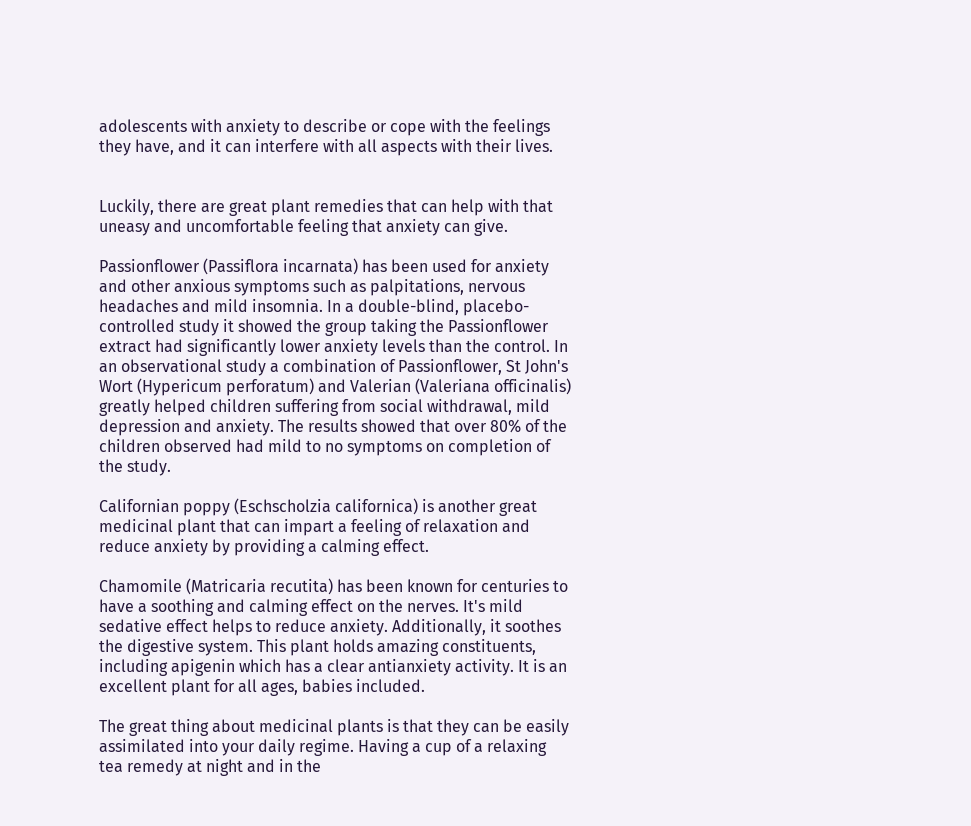adolescents with anxiety to describe or cope with the feelings they have, and it can interfere with all aspects with their lives.


Luckily, there are great plant remedies that can help with that uneasy and uncomfortable feeling that anxiety can give.

Passionflower (Passiflora incarnata) has been used for anxiety and other anxious symptoms such as palpitations, nervous headaches and mild insomnia. In a double-blind, placebo-controlled study it showed the group taking the Passionflower extract had significantly lower anxiety levels than the control. In an observational study a combination of Passionflower, St John's Wort (Hypericum perforatum) and Valerian (Valeriana officinalis) greatly helped children suffering from social withdrawal, mild depression and anxiety. The results showed that over 80% of the children observed had mild to no symptoms on completion of the study.

Californian poppy (Eschscholzia californica) is another great medicinal plant that can impart a feeling of relaxation and reduce anxiety by providing a calming effect.

Chamomile (Matricaria recutita) has been known for centuries to have a soothing and calming effect on the nerves. It's mild sedative effect helps to reduce anxiety. Additionally, it soothes the digestive system. This plant holds amazing constituents, including apigenin which has a clear antianxiety activity. It is an excellent plant for all ages, babies included.

The great thing about medicinal plants is that they can be easily assimilated into your daily regime. Having a cup of a relaxing tea remedy at night and in the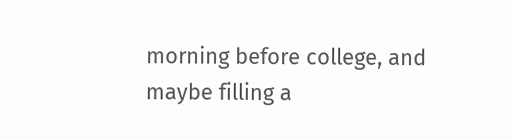morning before college, and maybe filling a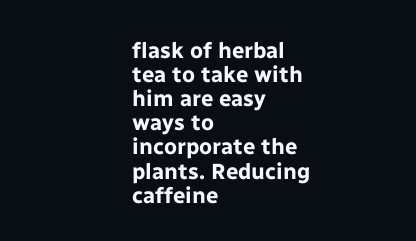flask of herbal tea to take with him are easy ways to incorporate the plants. Reducing caffeine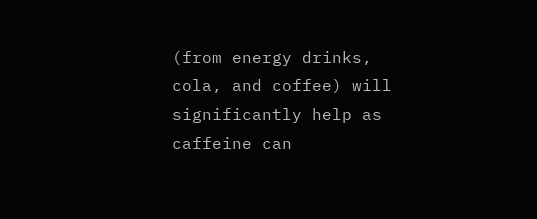(from energy drinks, cola, and coffee) will significantly help as caffeine can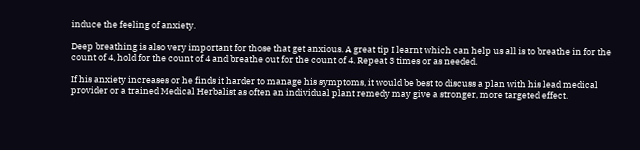induce the feeling of anxiety.

Deep breathing is also very important for those that get anxious. A great tip I learnt which can help us all is to breathe in for the count of 4, hold for the count of 4 and breathe out for the count of 4. Repeat 3 times or as needed.

If his anxiety increases or he finds it harder to manage his symptoms, it would be best to discuss a plan with his lead medical provider or a trained Medical Herbalist as often an individual plant remedy may give a stronger, more targeted effect.